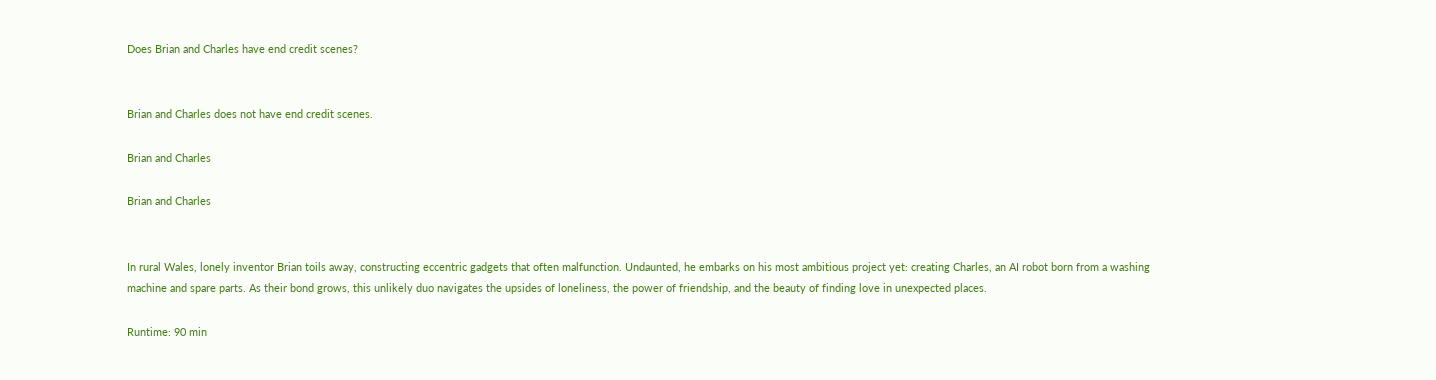Does Brian and Charles have end credit scenes?


Brian and Charles does not have end credit scenes.

Brian and Charles

Brian and Charles


In rural Wales, lonely inventor Brian toils away, constructing eccentric gadgets that often malfunction. Undaunted, he embarks on his most ambitious project yet: creating Charles, an AI robot born from a washing machine and spare parts. As their bond grows, this unlikely duo navigates the upsides of loneliness, the power of friendship, and the beauty of finding love in unexpected places.

Runtime: 90 min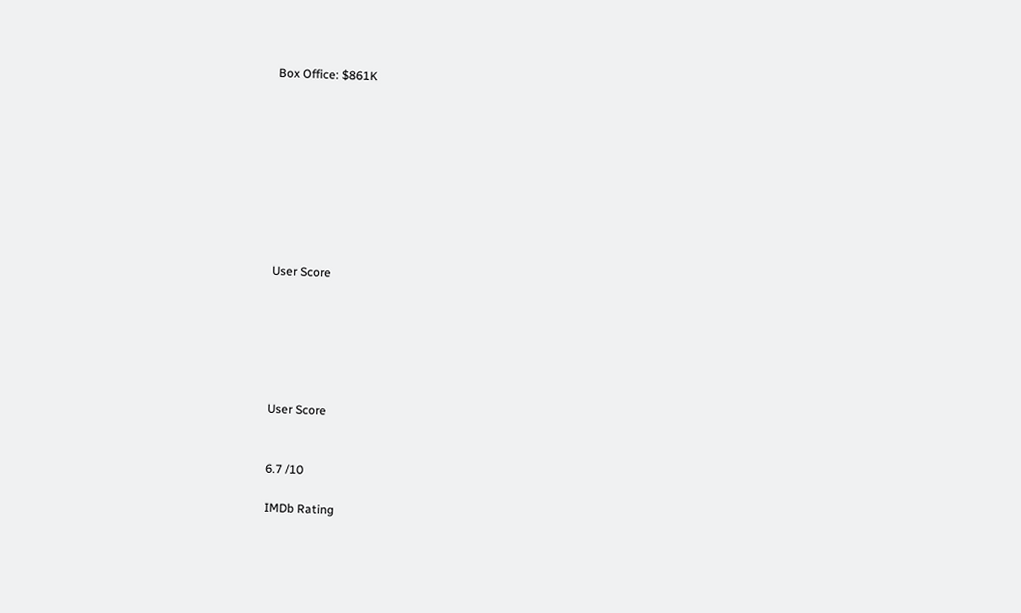Box Office: $861K









User Score






User Score


6.7 /10

IMDb Rating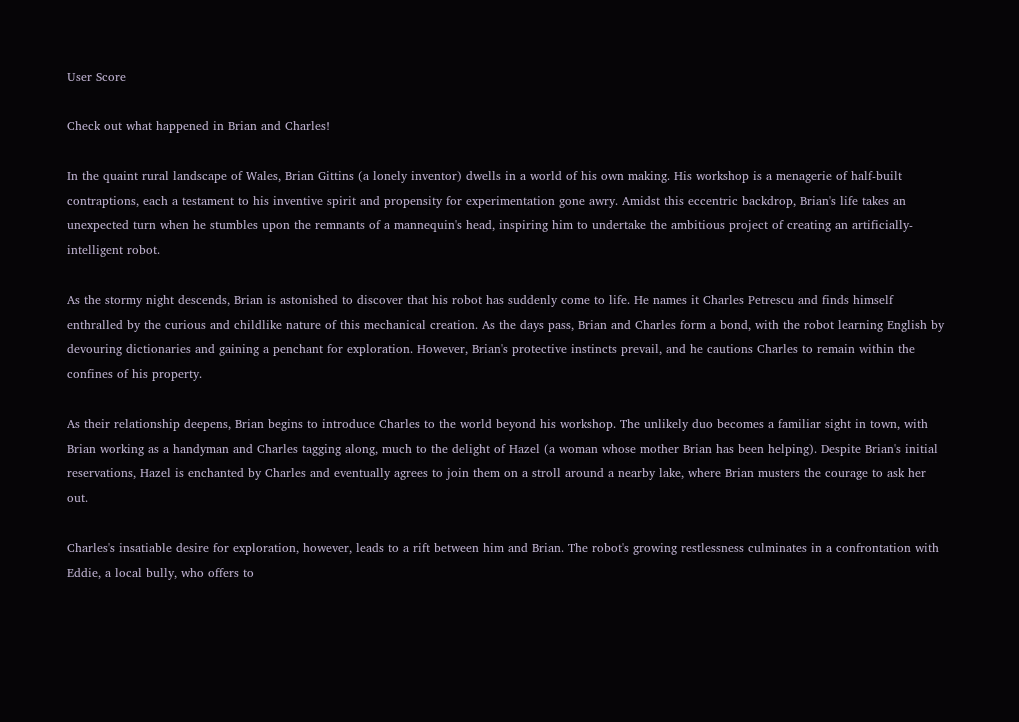User Score

Check out what happened in Brian and Charles!

In the quaint rural landscape of Wales, Brian Gittins (a lonely inventor) dwells in a world of his own making. His workshop is a menagerie of half-built contraptions, each a testament to his inventive spirit and propensity for experimentation gone awry. Amidst this eccentric backdrop, Brian's life takes an unexpected turn when he stumbles upon the remnants of a mannequin's head, inspiring him to undertake the ambitious project of creating an artificially-intelligent robot.

As the stormy night descends, Brian is astonished to discover that his robot has suddenly come to life. He names it Charles Petrescu and finds himself enthralled by the curious and childlike nature of this mechanical creation. As the days pass, Brian and Charles form a bond, with the robot learning English by devouring dictionaries and gaining a penchant for exploration. However, Brian's protective instincts prevail, and he cautions Charles to remain within the confines of his property.

As their relationship deepens, Brian begins to introduce Charles to the world beyond his workshop. The unlikely duo becomes a familiar sight in town, with Brian working as a handyman and Charles tagging along, much to the delight of Hazel (a woman whose mother Brian has been helping). Despite Brian's initial reservations, Hazel is enchanted by Charles and eventually agrees to join them on a stroll around a nearby lake, where Brian musters the courage to ask her out.

Charles's insatiable desire for exploration, however, leads to a rift between him and Brian. The robot's growing restlessness culminates in a confrontation with Eddie, a local bully, who offers to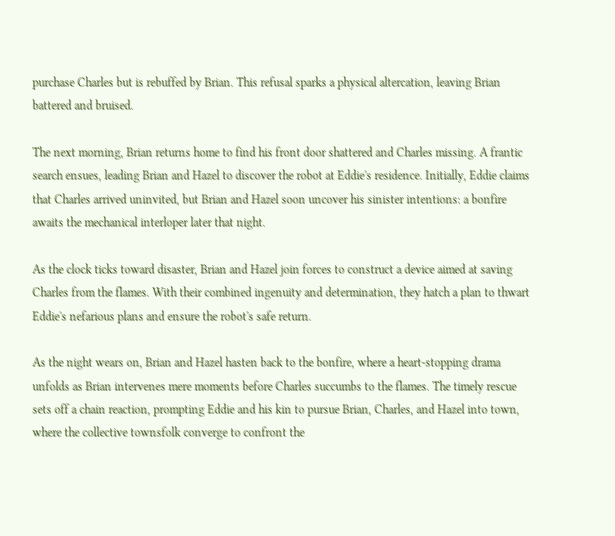purchase Charles but is rebuffed by Brian. This refusal sparks a physical altercation, leaving Brian battered and bruised.

The next morning, Brian returns home to find his front door shattered and Charles missing. A frantic search ensues, leading Brian and Hazel to discover the robot at Eddie's residence. Initially, Eddie claims that Charles arrived uninvited, but Brian and Hazel soon uncover his sinister intentions: a bonfire awaits the mechanical interloper later that night.

As the clock ticks toward disaster, Brian and Hazel join forces to construct a device aimed at saving Charles from the flames. With their combined ingenuity and determination, they hatch a plan to thwart Eddie's nefarious plans and ensure the robot's safe return.

As the night wears on, Brian and Hazel hasten back to the bonfire, where a heart-stopping drama unfolds as Brian intervenes mere moments before Charles succumbs to the flames. The timely rescue sets off a chain reaction, prompting Eddie and his kin to pursue Brian, Charles, and Hazel into town, where the collective townsfolk converge to confront the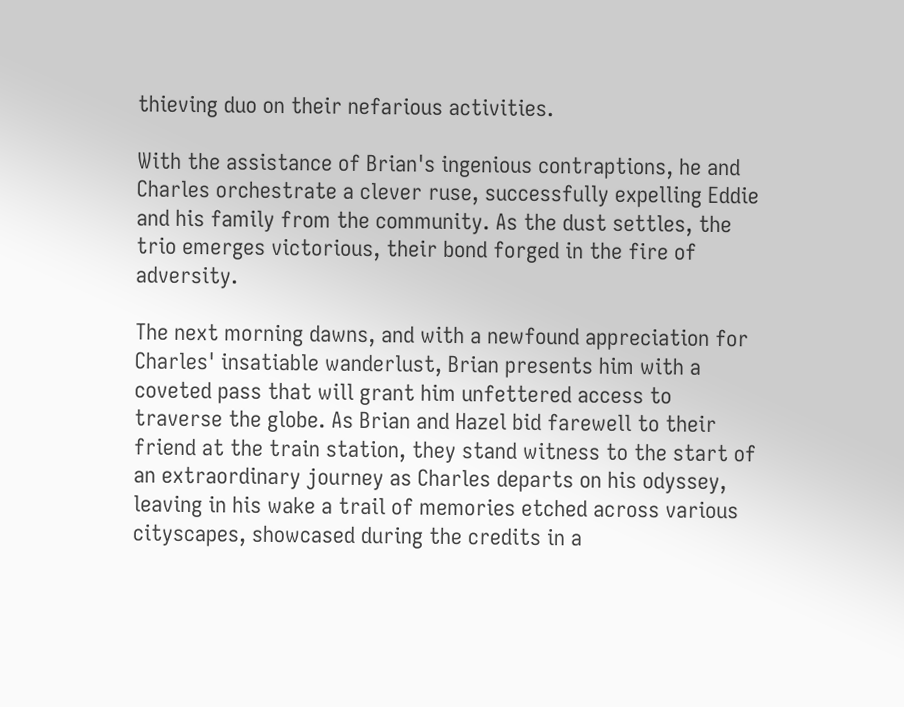thieving duo on their nefarious activities.

With the assistance of Brian's ingenious contraptions, he and Charles orchestrate a clever ruse, successfully expelling Eddie and his family from the community. As the dust settles, the trio emerges victorious, their bond forged in the fire of adversity.

The next morning dawns, and with a newfound appreciation for Charles' insatiable wanderlust, Brian presents him with a coveted pass that will grant him unfettered access to traverse the globe. As Brian and Hazel bid farewell to their friend at the train station, they stand witness to the start of an extraordinary journey as Charles departs on his odyssey, leaving in his wake a trail of memories etched across various cityscapes, showcased during the credits in a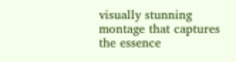visually stunning montage that captures the essence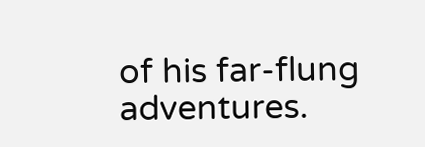of his far-flung adventures.